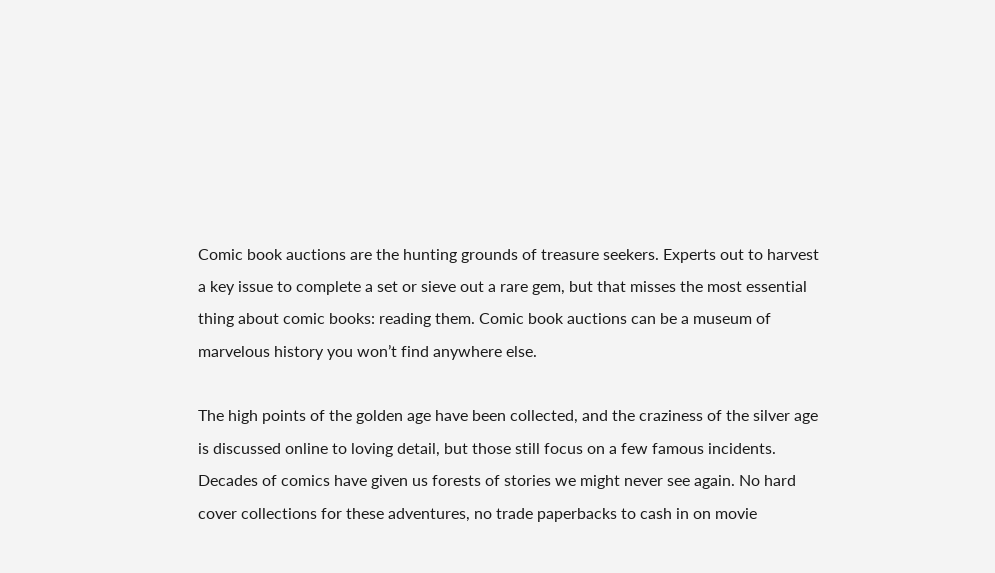Comic book auctions are the hunting grounds of treasure seekers. Experts out to harvest a key issue to complete a set or sieve out a rare gem, but that misses the most essential thing about comic books: reading them. Comic book auctions can be a museum of marvelous history you won’t find anywhere else.

The high points of the golden age have been collected, and the craziness of the silver age is discussed online to loving detail, but those still focus on a few famous incidents. Decades of comics have given us forests of stories we might never see again. No hard cover collections for these adventures, no trade paperbacks to cash in on movie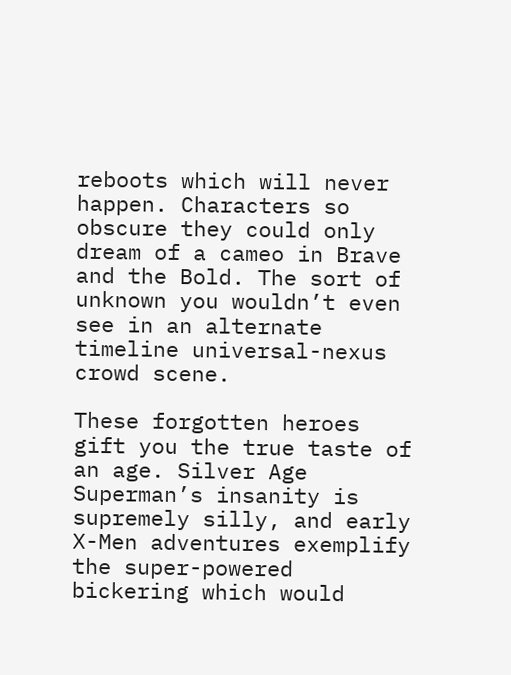reboots which will never happen. Characters so obscure they could only dream of a cameo in Brave and the Bold. The sort of unknown you wouldn’t even see in an alternate timeline universal-nexus crowd scene.

These forgotten heroes gift you the true taste of an age. Silver Age Superman’s insanity is supremely silly, and early X-Men adventures exemplify the super-powered bickering which would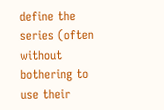define the series (often without bothering to use their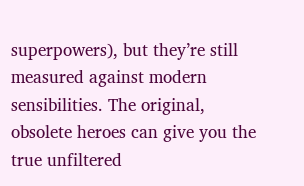superpowers), but they’re still measured against modern sensibilities. The original, obsolete heroes can give you the true unfiltered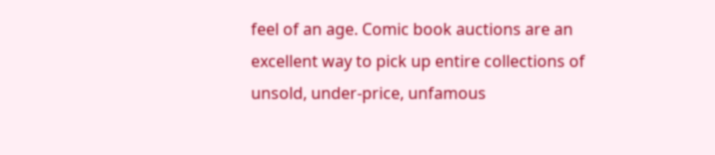feel of an age. Comic book auctions are an excellent way to pick up entire collections of unsold, under-price, unfamous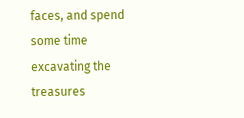faces, and spend some time excavating the treasures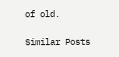of old.

Similar Posts